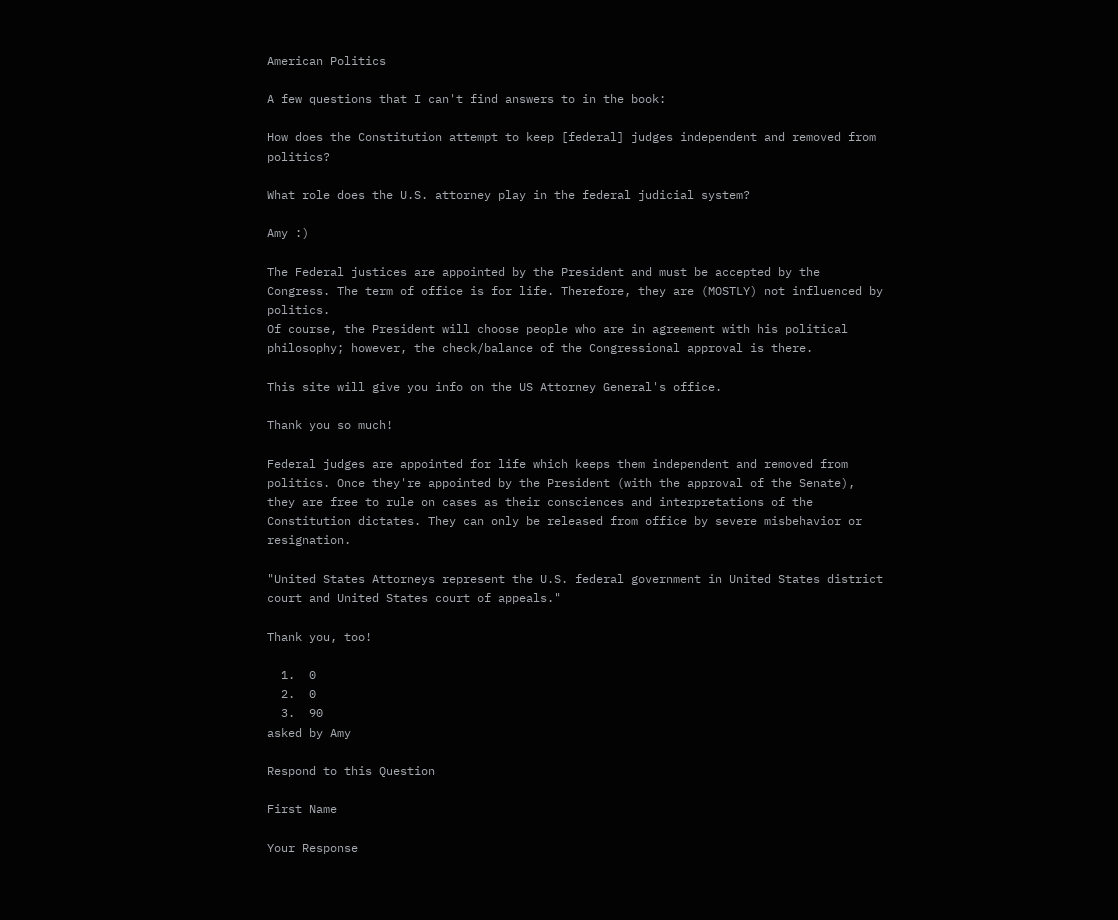American Politics

A few questions that I can't find answers to in the book:

How does the Constitution attempt to keep [federal] judges independent and removed from politics?

What role does the U.S. attorney play in the federal judicial system?

Amy :)

The Federal justices are appointed by the President and must be accepted by the Congress. The term of office is for life. Therefore, they are (MOSTLY) not influenced by politics.
Of course, the President will choose people who are in agreement with his political philosophy; however, the check/balance of the Congressional approval is there.

This site will give you info on the US Attorney General's office.

Thank you so much!

Federal judges are appointed for life which keeps them independent and removed from politics. Once they're appointed by the President (with the approval of the Senate), they are free to rule on cases as their consciences and interpretations of the Constitution dictates. They can only be released from office by severe misbehavior or resignation.

"United States Attorneys represent the U.S. federal government in United States district court and United States court of appeals."

Thank you, too!

  1.  0
  2.  0
  3.  90
asked by Amy

Respond to this Question

First Name

Your Response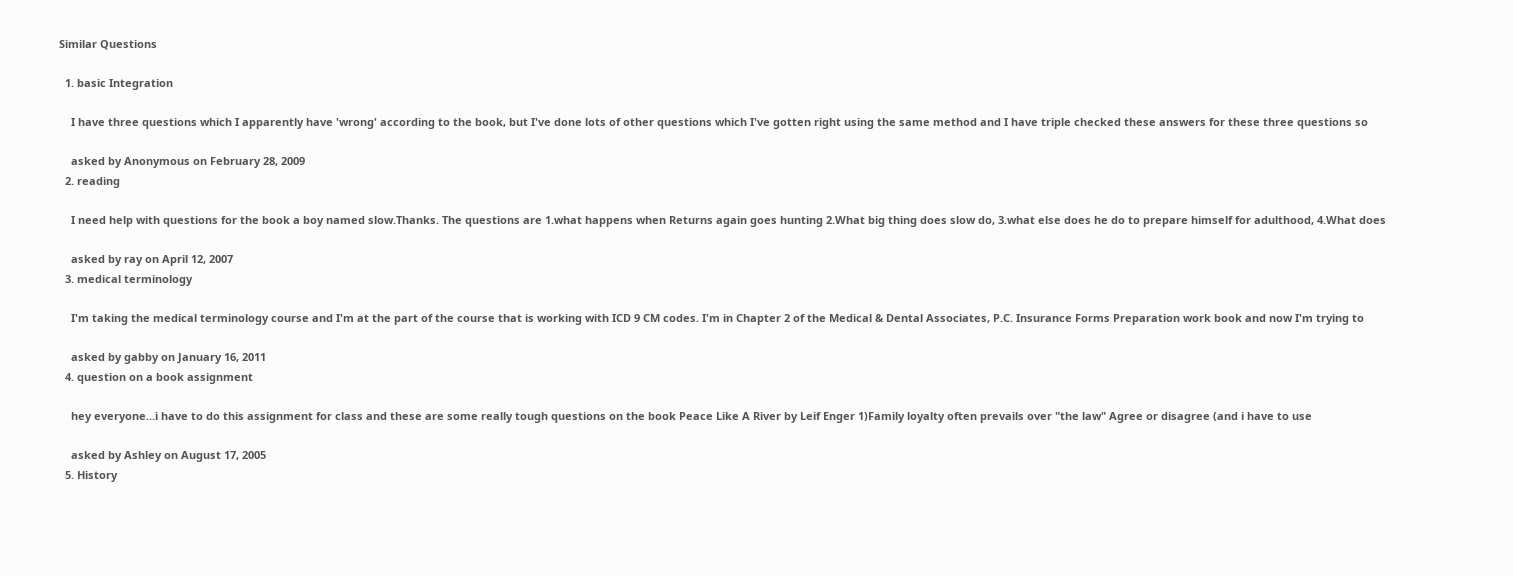Similar Questions

  1. basic Integration

    I have three questions which I apparently have 'wrong' according to the book, but I've done lots of other questions which I've gotten right using the same method and I have triple checked these answers for these three questions so

    asked by Anonymous on February 28, 2009
  2. reading

    I need help with questions for the book a boy named slow.Thanks. The questions are 1.what happens when Returns again goes hunting 2.What big thing does slow do, 3.what else does he do to prepare himself for adulthood, 4.What does

    asked by ray on April 12, 2007
  3. medical terminology

    I'm taking the medical terminology course and I'm at the part of the course that is working with ICD 9 CM codes. I'm in Chapter 2 of the Medical & Dental Associates, P.C. Insurance Forms Preparation work book and now I'm trying to

    asked by gabby on January 16, 2011
  4. question on a book assignment

    hey everyone...i have to do this assignment for class and these are some really tough questions on the book Peace Like A River by Leif Enger 1)Family loyalty often prevails over "the law" Agree or disagree (and i have to use

    asked by Ashley on August 17, 2005
  5. History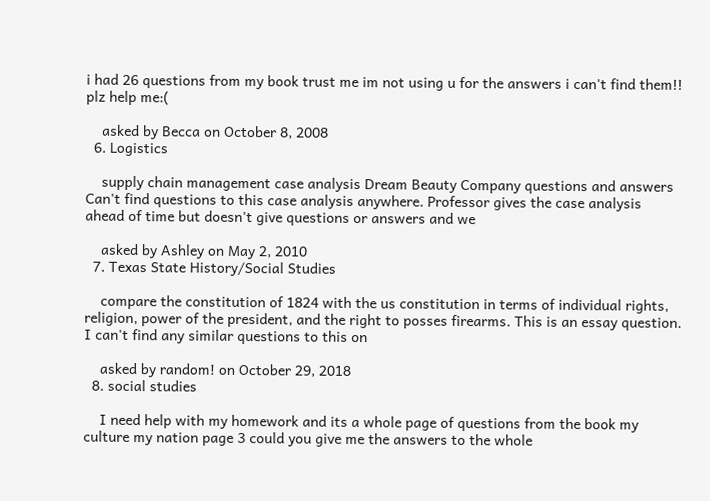i had 26 questions from my book trust me im not using u for the answers i can't find them!! plz help me:(

    asked by Becca on October 8, 2008
  6. Logistics

    supply chain management case analysis Dream Beauty Company questions and answers Can't find questions to this case analysis anywhere. Professor gives the case analysis ahead of time but doesn't give questions or answers and we

    asked by Ashley on May 2, 2010
  7. Texas State History/Social Studies

    compare the constitution of 1824 with the us constitution in terms of individual rights, religion, power of the president, and the right to posses firearms. This is an essay question. I can't find any similar questions to this on

    asked by random! on October 29, 2018
  8. social studies

    I need help with my homework and its a whole page of questions from the book my culture my nation page 3 could you give me the answers to the whole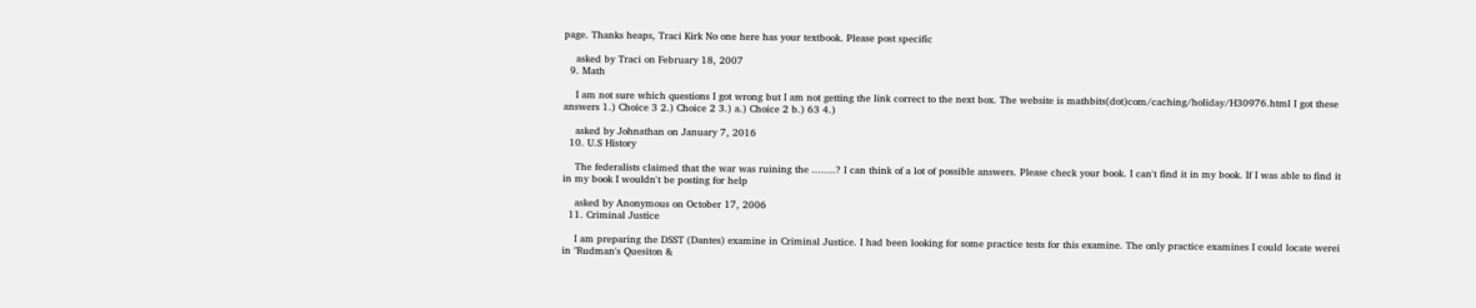page. Thanks heaps, Traci Kirk No one here has your textbook. Please post specific

    asked by Traci on February 18, 2007
  9. Math

    I am not sure which questions I got wrong but I am not getting the link correct to the next box. The website is mathbits(dot)com/caching/holiday/H30976.html I got these answers 1.) Choice 3 2.) Choice 2 3.) a.) Choice 2 b.) 63 4.)

    asked by Johnathan on January 7, 2016
  10. U.S History

    The federalists claimed that the war was ruining the ........? I can think of a lot of possible answers. Please check your book. I can't find it in my book. If I was able to find it in my book I wouldn't be posting for help

    asked by Anonymous on October 17, 2006
  11. Criminal Justice

    I am preparing the DSST (Dantes) examine in Criminal Justice. I had been looking for some practice tests for this examine. The only practice examines I could locate werei in "Rudman's Quesiton &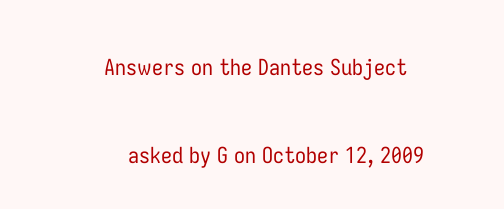Answers on the Dantes Subject

    asked by G on October 12, 2009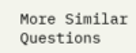More Similar Questions